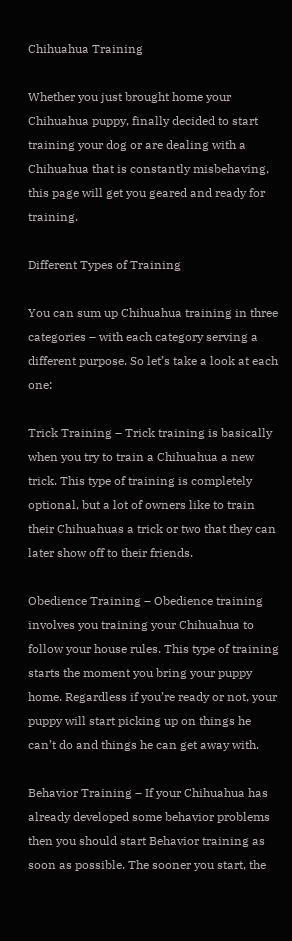Chihuahua Training

Whether you just brought home your Chihuahua puppy, finally decided to start training your dog or are dealing with a Chihuahua that is constantly misbehaving, this page will get you geared and ready for training.

Different Types of Training

You can sum up Chihuahua training in three categories – with each category serving a different purpose. So let’s take a look at each one:

Trick Training – Trick training is basically when you try to train a Chihuahua a new trick. This type of training is completely optional, but a lot of owners like to train their Chihuahuas a trick or two that they can later show off to their friends.

Obedience Training – Obedience training involves you training your Chihuahua to follow your house rules. This type of training starts the moment you bring your puppy home. Regardless if you’re ready or not, your puppy will start picking up on things he can’t do and things he can get away with.

Behavior Training – If your Chihuahua has already developed some behavior problems then you should start Behavior training as soon as possible. The sooner you start, the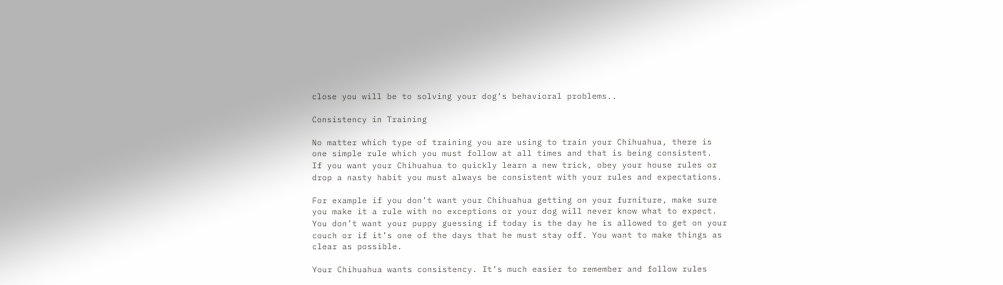close you will be to solving your dog’s behavioral problems..

Consistency in Training

No matter which type of training you are using to train your Chihuahua, there is one simple rule which you must follow at all times and that is being consistent.
If you want your Chihuahua to quickly learn a new trick, obey your house rules or drop a nasty habit you must always be consistent with your rules and expectations.

For example if you don’t want your Chihuahua getting on your furniture, make sure you make it a rule with no exceptions or your dog will never know what to expect. You don’t want your puppy guessing if today is the day he is allowed to get on your couch or if it’s one of the days that he must stay off. You want to make things as clear as possible.

Your Chihuahua wants consistency. It’s much easier to remember and follow rules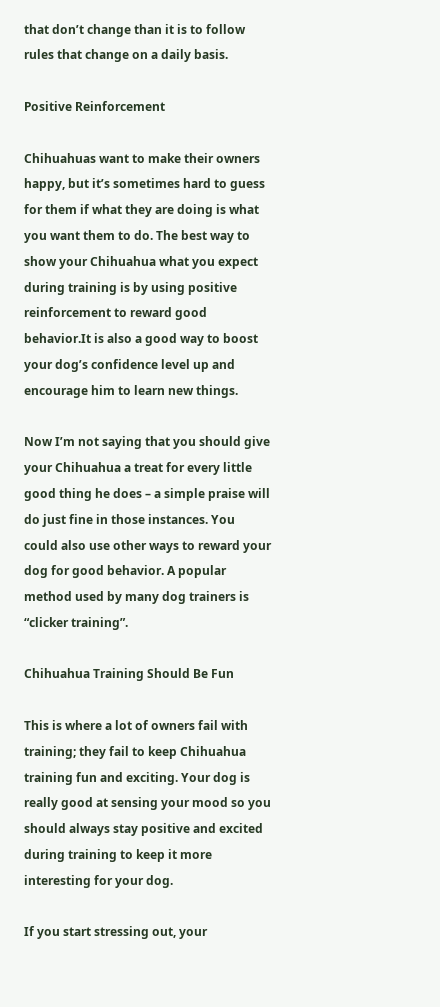that don’t change than it is to follow rules that change on a daily basis.

Positive Reinforcement

Chihuahuas want to make their owners happy, but it’s sometimes hard to guess for them if what they are doing is what you want them to do. The best way to show your Chihuahua what you expect during training is by using positive reinforcement to reward good behavior.It is also a good way to boost your dog’s confidence level up and encourage him to learn new things.

Now I’m not saying that you should give your Chihuahua a treat for every little good thing he does – a simple praise will do just fine in those instances. You could also use other ways to reward your dog for good behavior. A popular method used by many dog trainers is “clicker training”.

Chihuahua Training Should Be Fun

This is where a lot of owners fail with training; they fail to keep Chihuahua training fun and exciting. Your dog is really good at sensing your mood so you should always stay positive and excited during training to keep it more interesting for your dog.

If you start stressing out, your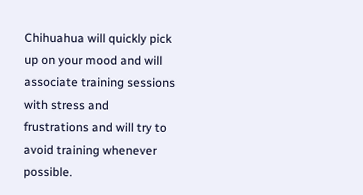Chihuahua will quickly pick up on your mood and will associate training sessions with stress and frustrations and will try to avoid training whenever possible.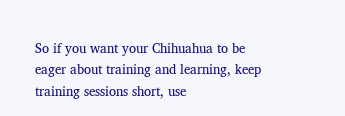So if you want your Chihuahua to be eager about training and learning, keep training sessions short, use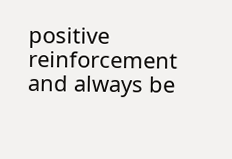positive reinforcement and always be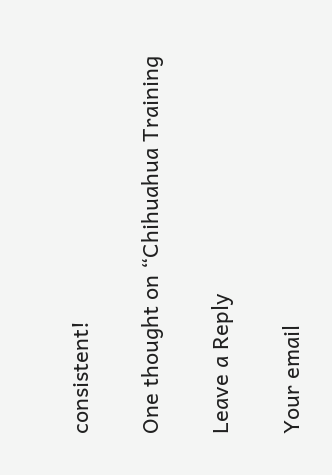consistent!

One thought on “Chihuahua Training

Leave a Reply

Your email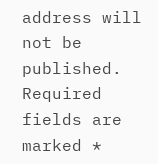address will not be published. Required fields are marked *